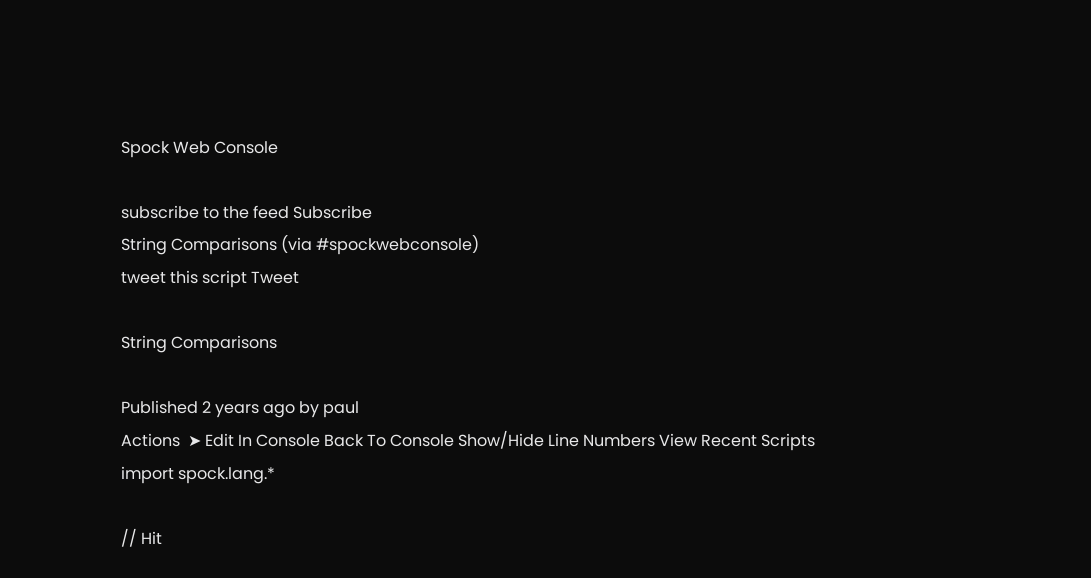Spock Web Console

subscribe to the feed Subscribe
String Comparisons (via #spockwebconsole)
tweet this script Tweet

String Comparisons

Published 2 years ago by paul
Actions  ➤ Edit In Console Back To Console Show/Hide Line Numbers View Recent Scripts
import spock.lang.*

// Hit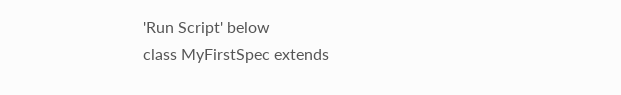'Run Script' below
class MyFirstSpec extends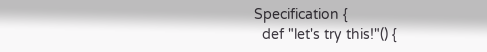Specification {
  def "let's try this!"() {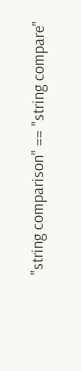"string comparison" == "string compare"